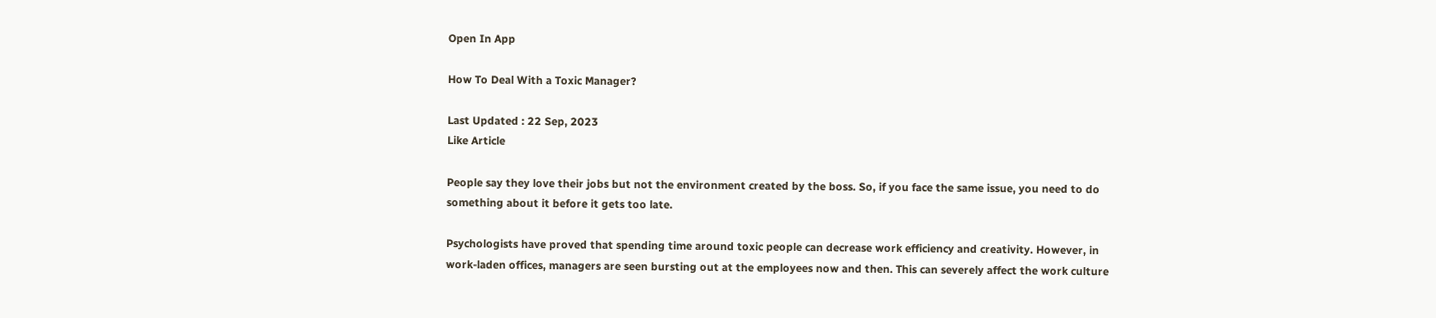Open In App

How To Deal With a Toxic Manager?

Last Updated : 22 Sep, 2023
Like Article

People say they love their jobs but not the environment created by the boss. So, if you face the same issue, you need to do something about it before it gets too late.

Psychologists have proved that spending time around toxic people can decrease work efficiency and creativity. However, in work-laden offices, managers are seen bursting out at the employees now and then. This can severely affect the work culture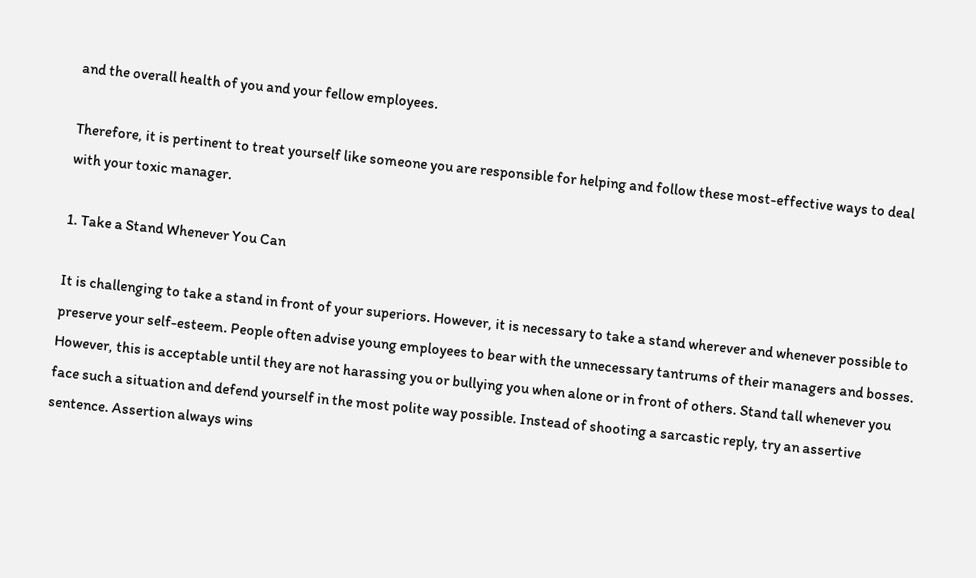and the overall health of you and your fellow employees.

Therefore, it is pertinent to treat yourself like someone you are responsible for helping and follow these most-effective ways to deal with your toxic manager.

1. Take a Stand Whenever You Can

It is challenging to take a stand in front of your superiors. However, it is necessary to take a stand wherever and whenever possible to preserve your self-esteem. People often advise young employees to bear with the unnecessary tantrums of their managers and bosses. However, this is acceptable until they are not harassing you or bullying you when alone or in front of others. Stand tall whenever you face such a situation and defend yourself in the most polite way possible. Instead of shooting a sarcastic reply, try an assertive sentence. Assertion always wins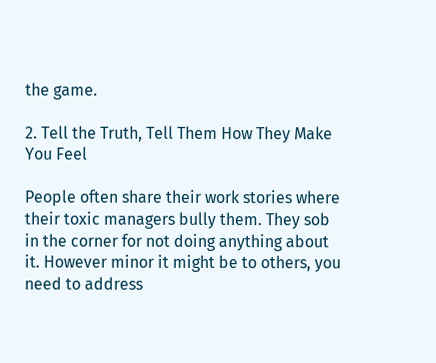the game.

2. Tell the Truth, Tell Them How They Make You Feel

People often share their work stories where their toxic managers bully them. They sob in the corner for not doing anything about it. However minor it might be to others, you need to address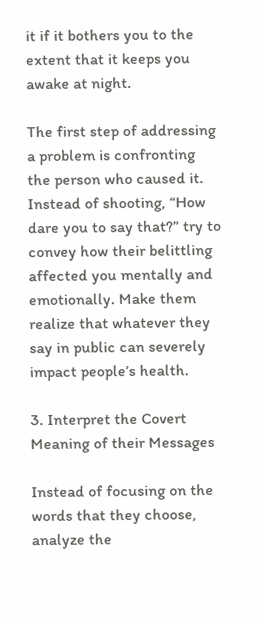it if it bothers you to the extent that it keeps you awake at night.

The first step of addressing a problem is confronting the person who caused it. Instead of shooting, “How dare you to say that?” try to convey how their belittling affected you mentally and emotionally. Make them realize that whatever they say in public can severely impact people’s health.

3. Interpret the Covert Meaning of their Messages

Instead of focusing on the words that they choose, analyze the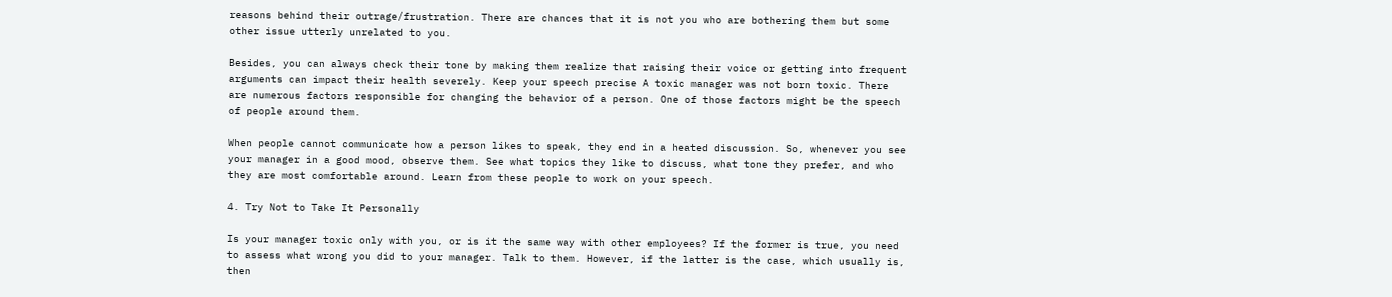reasons behind their outrage/frustration. There are chances that it is not you who are bothering them but some other issue utterly unrelated to you.

Besides, you can always check their tone by making them realize that raising their voice or getting into frequent arguments can impact their health severely. Keep your speech precise A toxic manager was not born toxic. There are numerous factors responsible for changing the behavior of a person. One of those factors might be the speech of people around them.

When people cannot communicate how a person likes to speak, they end in a heated discussion. So, whenever you see your manager in a good mood, observe them. See what topics they like to discuss, what tone they prefer, and who they are most comfortable around. Learn from these people to work on your speech.

4. Try Not to Take It Personally

Is your manager toxic only with you, or is it the same way with other employees? If the former is true, you need to assess what wrong you did to your manager. Talk to them. However, if the latter is the case, which usually is, then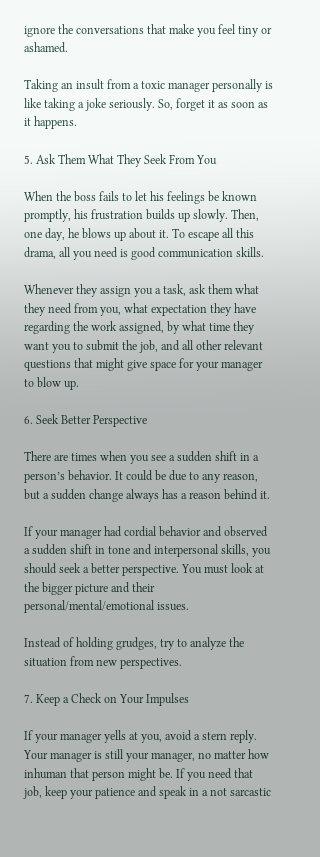ignore the conversations that make you feel tiny or ashamed.

Taking an insult from a toxic manager personally is like taking a joke seriously. So, forget it as soon as it happens.

5. Ask Them What They Seek From You

When the boss fails to let his feelings be known promptly, his frustration builds up slowly. Then, one day, he blows up about it. To escape all this drama, all you need is good communication skills.

Whenever they assign you a task, ask them what they need from you, what expectation they have regarding the work assigned, by what time they want you to submit the job, and all other relevant questions that might give space for your manager to blow up.

6. Seek Better Perspective

There are times when you see a sudden shift in a person’s behavior. It could be due to any reason, but a sudden change always has a reason behind it.

If your manager had cordial behavior and observed a sudden shift in tone and interpersonal skills, you should seek a better perspective. You must look at the bigger picture and their personal/mental/emotional issues.

Instead of holding grudges, try to analyze the situation from new perspectives.

7. Keep a Check on Your Impulses

If your manager yells at you, avoid a stern reply. Your manager is still your manager, no matter how inhuman that person might be. If you need that job, keep your patience and speak in a not sarcastic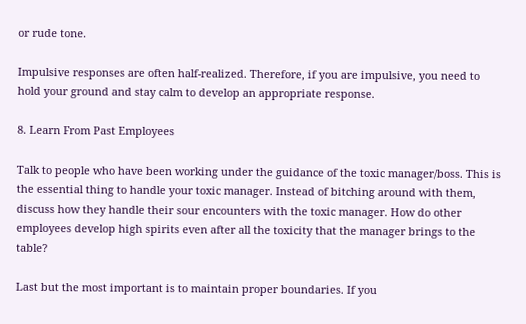or rude tone.

Impulsive responses are often half-realized. Therefore, if you are impulsive, you need to hold your ground and stay calm to develop an appropriate response.

8. Learn From Past Employees

Talk to people who have been working under the guidance of the toxic manager/boss. This is the essential thing to handle your toxic manager. Instead of bitching around with them, discuss how they handle their sour encounters with the toxic manager. How do other employees develop high spirits even after all the toxicity that the manager brings to the table?

Last but the most important is to maintain proper boundaries. If you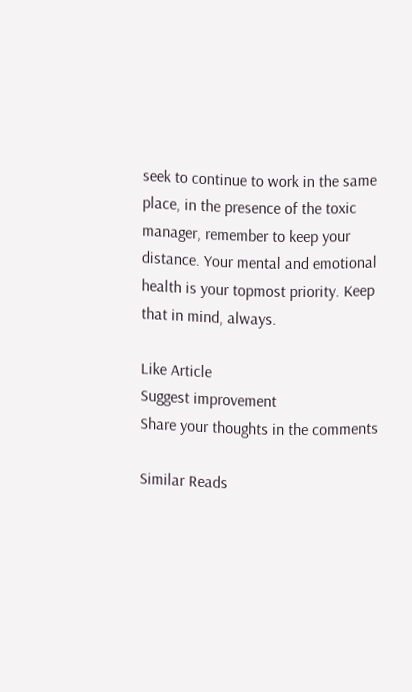seek to continue to work in the same place, in the presence of the toxic manager, remember to keep your distance. Your mental and emotional health is your topmost priority. Keep that in mind, always.

Like Article
Suggest improvement
Share your thoughts in the comments

Similar Reads